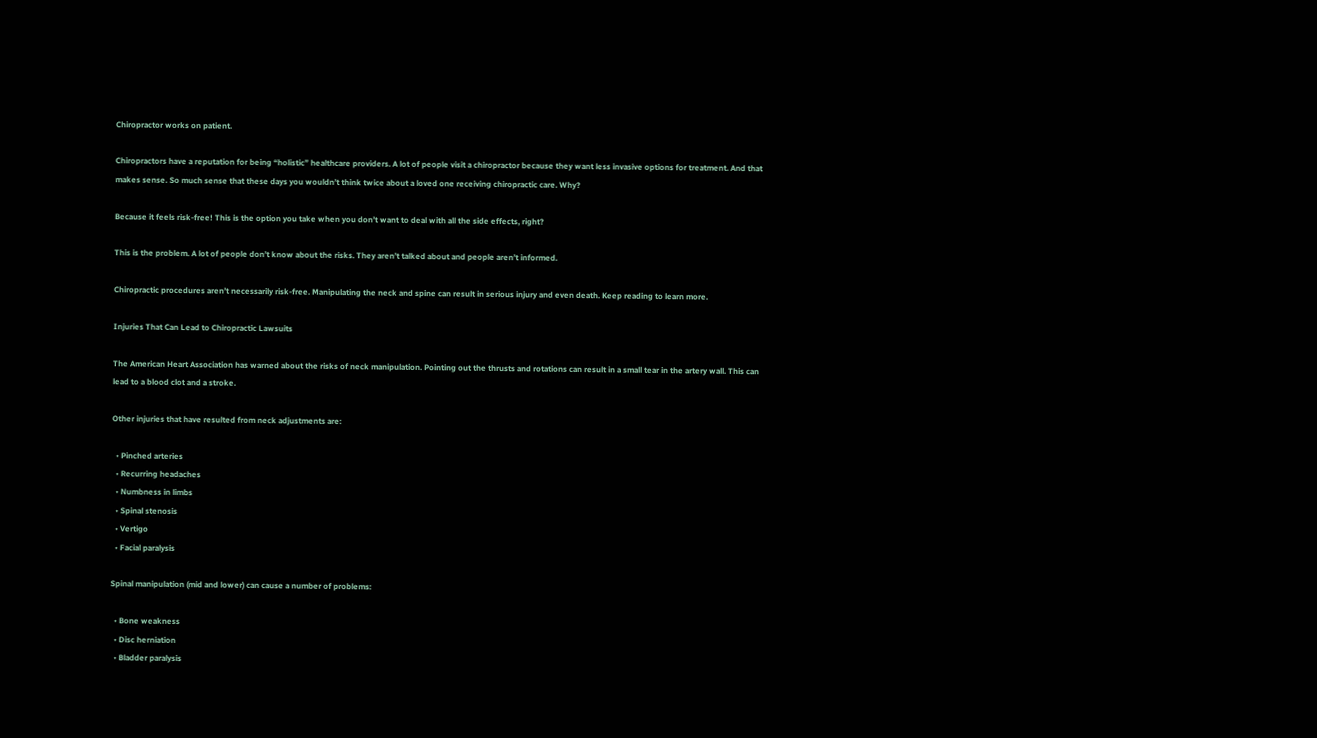Chiropractor works on patient.

Chiropractors have a reputation for being “holistic” healthcare providers. A lot of people visit a chiropractor because they want less invasive options for treatment. And that makes sense. So much sense that these days you wouldn’t think twice about a loved one receiving chiropractic care. Why?

Because it feels risk-free! This is the option you take when you don’t want to deal with all the side effects, right?

This is the problem. A lot of people don’t know about the risks. They aren’t talked about and people aren’t informed.

Chiropractic procedures aren’t necessarily risk-free. Manipulating the neck and spine can result in serious injury and even death. Keep reading to learn more.

Injuries That Can Lead to Chiropractic Lawsuits

The American Heart Association has warned about the risks of neck manipulation. Pointing out the thrusts and rotations can result in a small tear in the artery wall. This can lead to a blood clot and a stroke.

Other injuries that have resulted from neck adjustments are:

  • Pinched arteries
  • Recurring headaches
  • Numbness in limbs
  • Spinal stenosis
  • Vertigo
  • Facial paralysis

Spinal manipulation (mid and lower) can cause a number of problems:

  • Bone weakness
  • Disc herniation
  • Bladder paralysis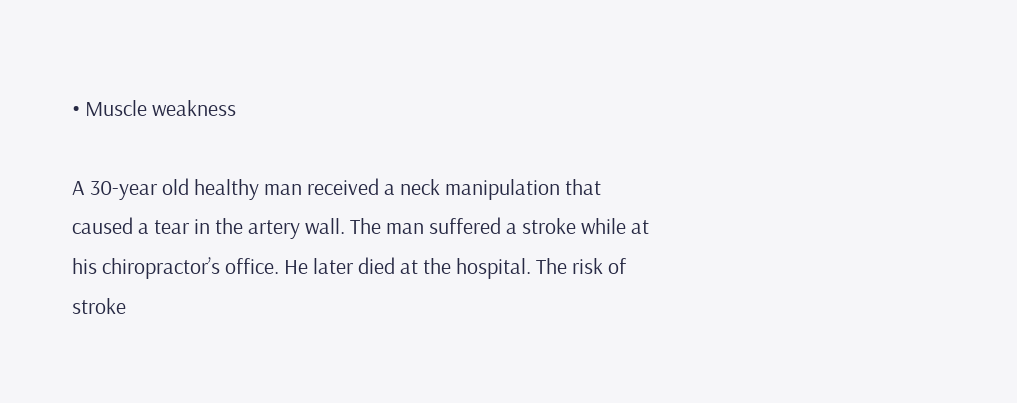• Muscle weakness

A 30-year old healthy man received a neck manipulation that caused a tear in the artery wall. The man suffered a stroke while at his chiropractor’s office. He later died at the hospital. The risk of stroke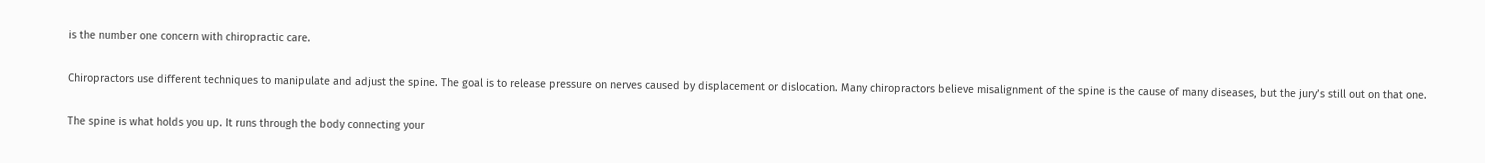is the number one concern with chiropractic care.

Chiropractors use different techniques to manipulate and adjust the spine. The goal is to release pressure on nerves caused by displacement or dislocation. Many chiropractors believe misalignment of the spine is the cause of many diseases, but the jury’s still out on that one.

The spine is what holds you up. It runs through the body connecting your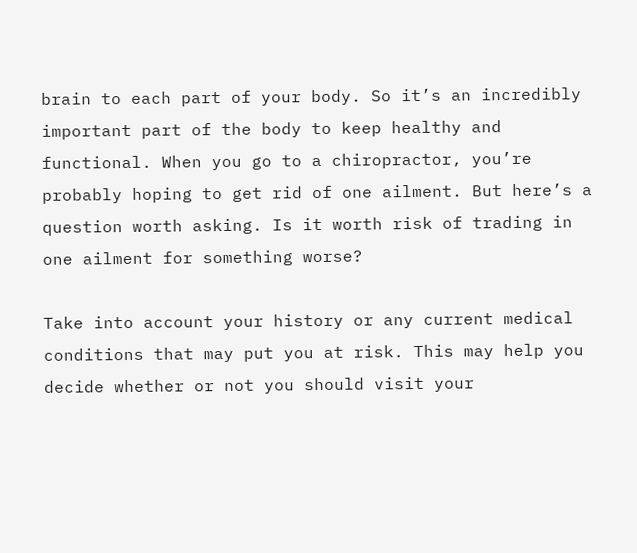brain to each part of your body. So it’s an incredibly important part of the body to keep healthy and functional. When you go to a chiropractor, you’re probably hoping to get rid of one ailment. But here’s a question worth asking. Is it worth risk of trading in one ailment for something worse?

Take into account your history or any current medical conditions that may put you at risk. This may help you decide whether or not you should visit your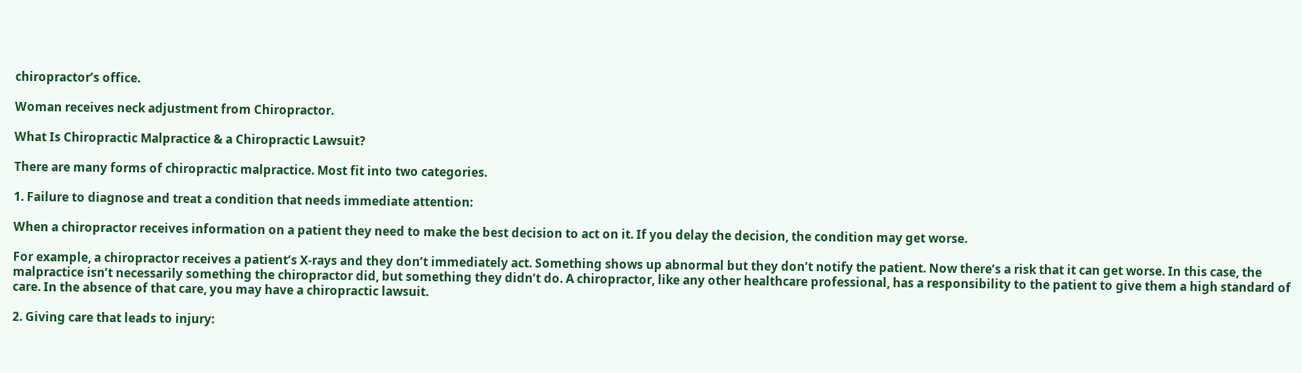chiropractor’s office.

Woman receives neck adjustment from Chiropractor.

What Is Chiropractic Malpractice & a Chiropractic Lawsuit?

There are many forms of chiropractic malpractice. Most fit into two categories.

1. Failure to diagnose and treat a condition that needs immediate attention:

When a chiropractor receives information on a patient they need to make the best decision to act on it. If you delay the decision, the condition may get worse.

For example, a chiropractor receives a patient’s X-rays and they don’t immediately act. Something shows up abnormal but they don’t notify the patient. Now there’s a risk that it can get worse. In this case, the malpractice isn’t necessarily something the chiropractor did, but something they didn’t do. A chiropractor, like any other healthcare professional, has a responsibility to the patient to give them a high standard of care. In the absence of that care, you may have a chiropractic lawsuit.

2. Giving care that leads to injury: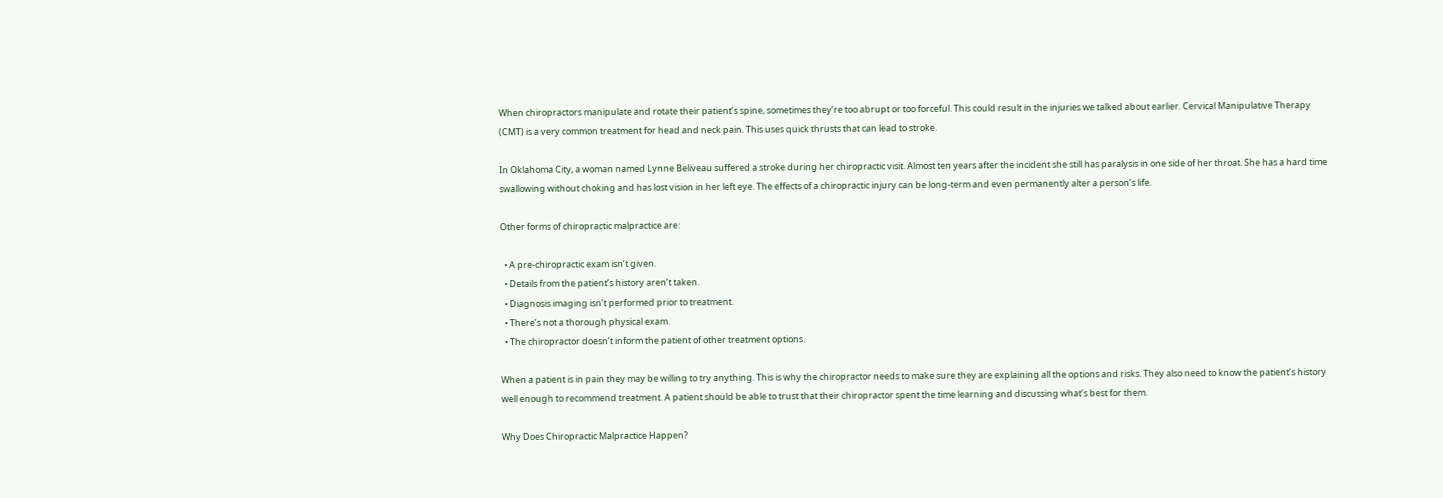When chiropractors manipulate and rotate their patient’s spine, sometimes they’re too abrupt or too forceful. This could result in the injuries we talked about earlier. Cervical Manipulative Therapy (CMT) is a very common treatment for head and neck pain. This uses quick thrusts that can lead to stroke.

In Oklahoma City, a woman named Lynne Beliveau suffered a stroke during her chiropractic visit. Almost ten years after the incident she still has paralysis in one side of her throat. She has a hard time swallowing without choking and has lost vision in her left eye. The effects of a chiropractic injury can be long-term and even permanently alter a person’s life.

Other forms of chiropractic malpractice are:

  • A pre-chiropractic exam isn’t given.
  • Details from the patient’s history aren’t taken.
  • Diagnosis imaging isn’t performed prior to treatment.
  • There’s not a thorough physical exam.
  • The chiropractor doesn’t inform the patient of other treatment options.

When a patient is in pain they may be willing to try anything. This is why the chiropractor needs to make sure they are explaining all the options and risks. They also need to know the patient’s history well enough to recommend treatment. A patient should be able to trust that their chiropractor spent the time learning and discussing what’s best for them.

Why Does Chiropractic Malpractice Happen?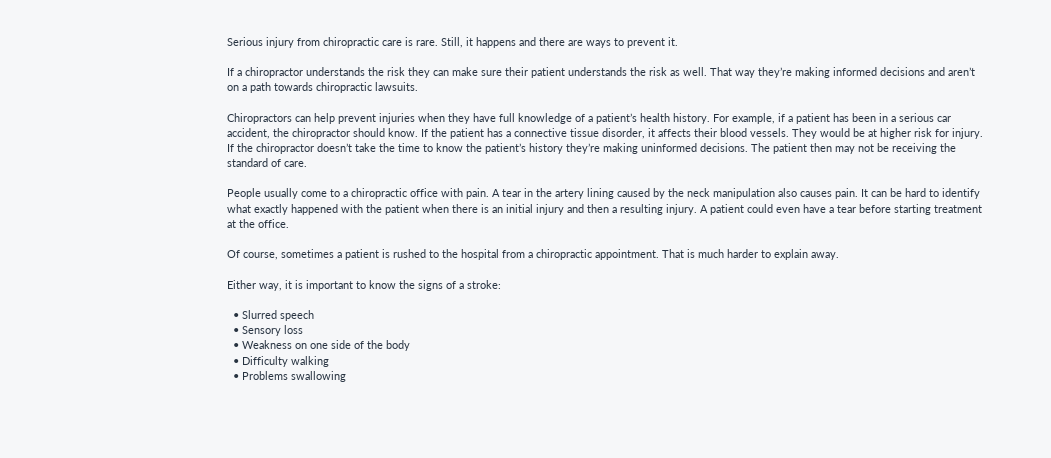Serious injury from chiropractic care is rare. Still, it happens and there are ways to prevent it.

If a chiropractor understands the risk they can make sure their patient understands the risk as well. That way they’re making informed decisions and aren’t on a path towards chiropractic lawsuits.

Chiropractors can help prevent injuries when they have full knowledge of a patient’s health history. For example, if a patient has been in a serious car accident, the chiropractor should know. If the patient has a connective tissue disorder, it affects their blood vessels. They would be at higher risk for injury. If the chiropractor doesn’t take the time to know the patient’s history they’re making uninformed decisions. The patient then may not be receiving the standard of care.

People usually come to a chiropractic office with pain. A tear in the artery lining caused by the neck manipulation also causes pain. It can be hard to identify what exactly happened with the patient when there is an initial injury and then a resulting injury. A patient could even have a tear before starting treatment at the office.

Of course, sometimes a patient is rushed to the hospital from a chiropractic appointment. That is much harder to explain away.

Either way, it is important to know the signs of a stroke:

  • Slurred speech
  • Sensory loss
  • Weakness on one side of the body
  • Difficulty walking
  • Problems swallowing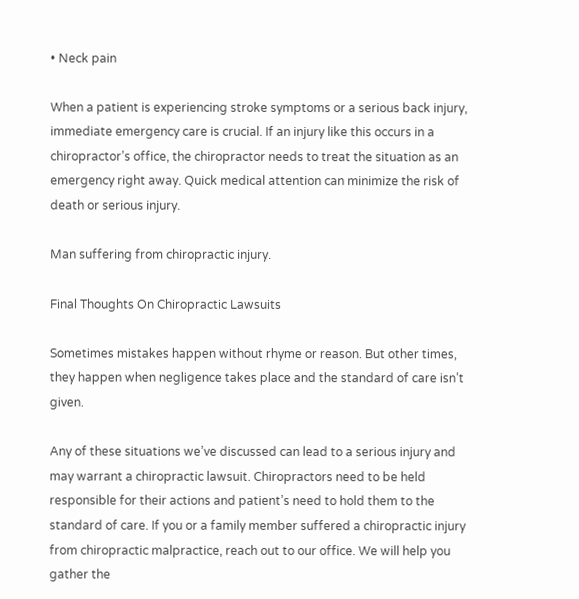• Neck pain

When a patient is experiencing stroke symptoms or a serious back injury, immediate emergency care is crucial. If an injury like this occurs in a chiropractor’s office, the chiropractor needs to treat the situation as an emergency right away. Quick medical attention can minimize the risk of death or serious injury.

Man suffering from chiropractic injury.

Final Thoughts On Chiropractic Lawsuits

Sometimes mistakes happen without rhyme or reason. But other times, they happen when negligence takes place and the standard of care isn’t given.

Any of these situations we’ve discussed can lead to a serious injury and may warrant a chiropractic lawsuit. Chiropractors need to be held responsible for their actions and patient’s need to hold them to the standard of care. If you or a family member suffered a chiropractic injury from chiropractic malpractice, reach out to our office. We will help you gather the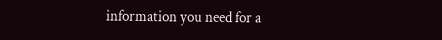information you need for a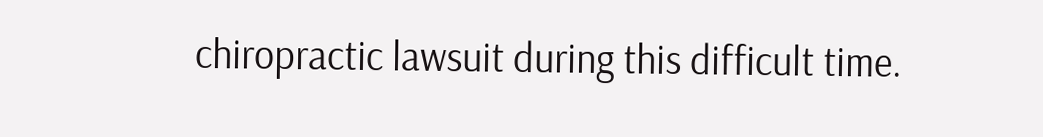chiropractic lawsuit during this difficult time.